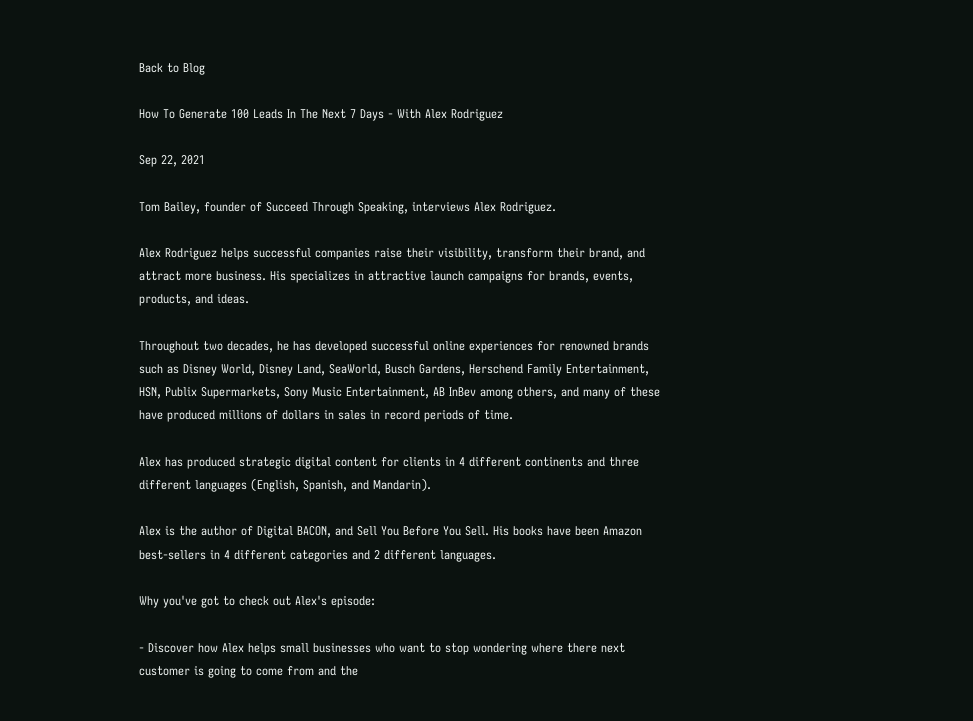Back to Blog

How To Generate 100 Leads In The Next 7 Days - With Alex Rodriguez

Sep 22, 2021

Tom Bailey, founder of Succeed Through Speaking, interviews Alex Rodriguez.

Alex Rodriguez helps successful companies raise their visibility, transform their brand, and attract more business. His specializes in attractive launch campaigns for brands, events, products, and ideas.

Throughout two decades, he has developed successful online experiences for renowned brands such as Disney World, Disney Land, SeaWorld, Busch Gardens, Herschend Family Entertainment, HSN, Publix Supermarkets, Sony Music Entertainment, AB InBev among others, and many of these have produced millions of dollars in sales in record periods of time.

Alex has produced strategic digital content for clients in 4 different continents and three different languages (English, Spanish, and Mandarin).

Alex is the author of Digital BACON, and Sell You Before You Sell. His books have been Amazon best-sellers in 4 different categories and 2 different languages.

Why you've got to check out Alex's episode:

- Discover how Alex helps small businesses who want to stop wondering where there next customer is going to come from and the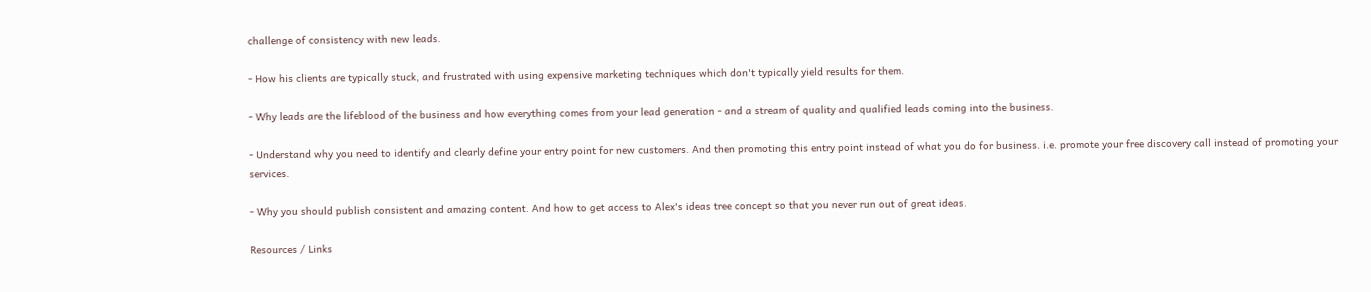challenge of consistency with new leads.

- How his clients are typically stuck, and frustrated with using expensive marketing techniques which don't typically yield results for them.

- Why leads are the lifeblood of the business and how everything comes from your lead generation - and a stream of quality and qualified leads coming into the business.

- Understand why you need to identify and clearly define your entry point for new customers. And then promoting this entry point instead of what you do for business. i.e. promote your free discovery call instead of promoting your services.

- Why you should publish consistent and amazing content. And how to get access to Alex's ideas tree concept so that you never run out of great ideas.

Resources / Links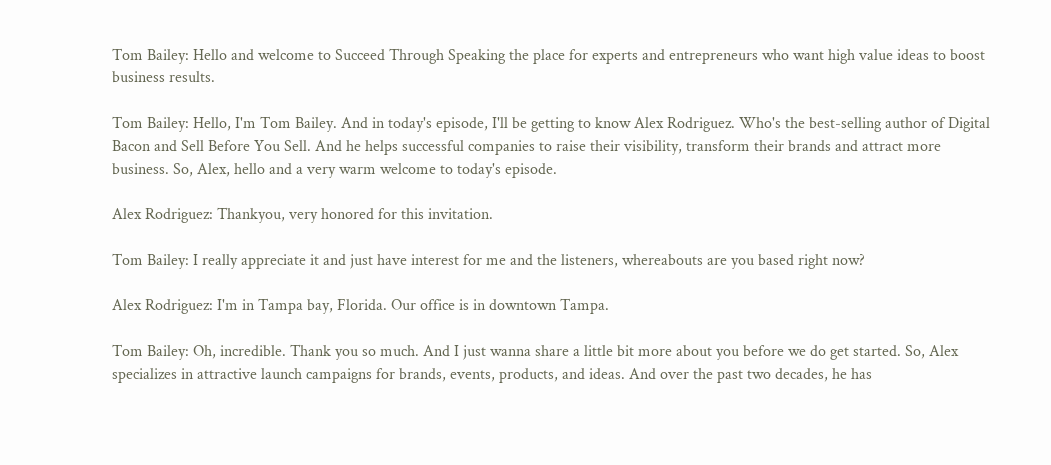Tom Bailey: Hello and welcome to Succeed Through Speaking the place for experts and entrepreneurs who want high value ideas to boost business results.

Tom Bailey: Hello, I'm Tom Bailey. And in today's episode, I'll be getting to know Alex Rodriguez. Who's the best-selling author of Digital Bacon and Sell Before You Sell. And he helps successful companies to raise their visibility, transform their brands and attract more business. So, Alex, hello and a very warm welcome to today's episode.

Alex Rodriguez: Thankyou, very honored for this invitation.

Tom Bailey: I really appreciate it and just have interest for me and the listeners, whereabouts are you based right now?

Alex Rodriguez: I'm in Tampa bay, Florida. Our office is in downtown Tampa.

Tom Bailey: Oh, incredible. Thank you so much. And I just wanna share a little bit more about you before we do get started. So, Alex specializes in attractive launch campaigns for brands, events, products, and ideas. And over the past two decades, he has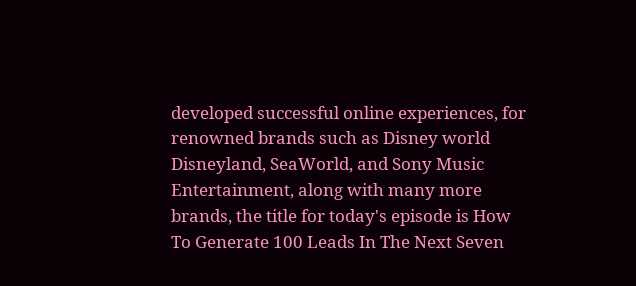developed successful online experiences, for renowned brands such as Disney world Disneyland, SeaWorld, and Sony Music Entertainment, along with many more brands, the title for today's episode is How To Generate 100 Leads In The Next Seven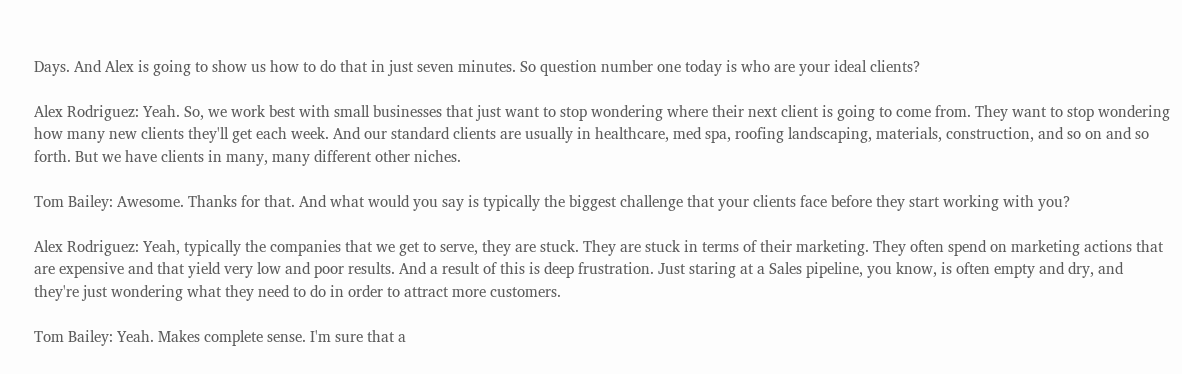Days. And Alex is going to show us how to do that in just seven minutes. So question number one today is who are your ideal clients?

Alex Rodriguez: Yeah. So, we work best with small businesses that just want to stop wondering where their next client is going to come from. They want to stop wondering how many new clients they'll get each week. And our standard clients are usually in healthcare, med spa, roofing landscaping, materials, construction, and so on and so forth. But we have clients in many, many different other niches.

Tom Bailey: Awesome. Thanks for that. And what would you say is typically the biggest challenge that your clients face before they start working with you?

Alex Rodriguez: Yeah, typically the companies that we get to serve, they are stuck. They are stuck in terms of their marketing. They often spend on marketing actions that are expensive and that yield very low and poor results. And a result of this is deep frustration. Just staring at a Sales pipeline, you know, is often empty and dry, and they're just wondering what they need to do in order to attract more customers.

Tom Bailey: Yeah. Makes complete sense. I'm sure that a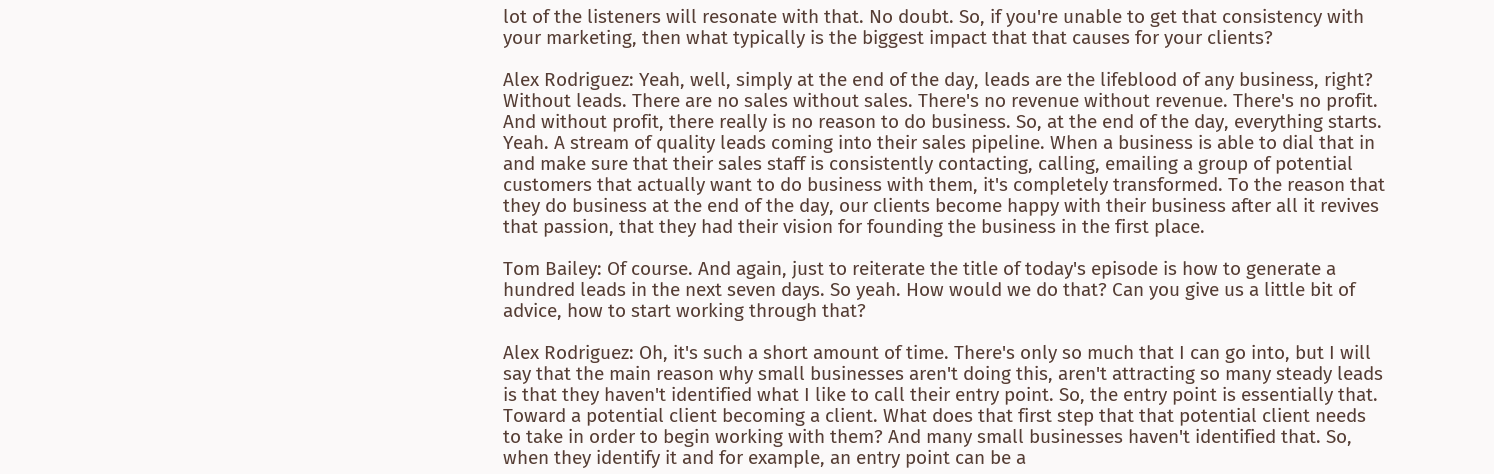lot of the listeners will resonate with that. No doubt. So, if you're unable to get that consistency with your marketing, then what typically is the biggest impact that that causes for your clients?

Alex Rodriguez: Yeah, well, simply at the end of the day, leads are the lifeblood of any business, right? Without leads. There are no sales without sales. There's no revenue without revenue. There's no profit. And without profit, there really is no reason to do business. So, at the end of the day, everything starts. Yeah. A stream of quality leads coming into their sales pipeline. When a business is able to dial that in and make sure that their sales staff is consistently contacting, calling, emailing a group of potential customers that actually want to do business with them, it's completely transformed. To the reason that they do business at the end of the day, our clients become happy with their business after all it revives that passion, that they had their vision for founding the business in the first place.

Tom Bailey: Of course. And again, just to reiterate the title of today's episode is how to generate a hundred leads in the next seven days. So yeah. How would we do that? Can you give us a little bit of advice, how to start working through that?

Alex Rodriguez: Oh, it's such a short amount of time. There's only so much that I can go into, but I will say that the main reason why small businesses aren't doing this, aren't attracting so many steady leads is that they haven't identified what I like to call their entry point. So, the entry point is essentially that. Toward a potential client becoming a client. What does that first step that that potential client needs to take in order to begin working with them? And many small businesses haven't identified that. So, when they identify it and for example, an entry point can be a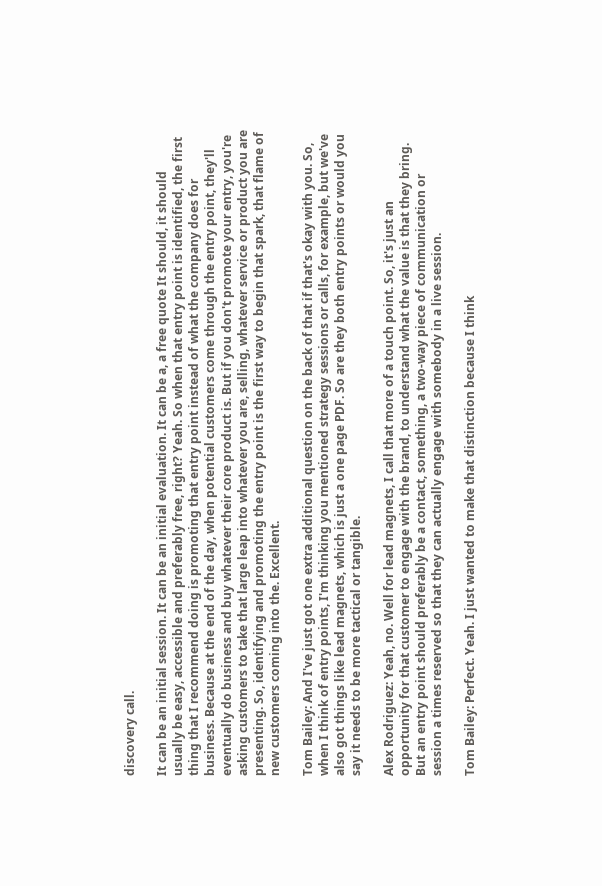discovery call.

It can be an initial session. It can be an initial evaluation. It can be a, a free quote It should, it should usually be easy, accessible and preferably free, right? Yeah. So when that entry point is identified, the first thing that I recommend doing is promoting that entry point instead of what the company does for business. Because at the end of the day, when potential customers come through the entry point, they'll eventually do business and buy whatever their core product is. But if you don't promote your entry, you're asking customers to take that large leap into whatever you are, selling, whatever service or product you are presenting. So, identifying and promoting the entry point is the first way to begin that spark, that flame of new customers coming into the. Excellent.

Tom Bailey: And I've just got one extra additional question on the back of that if that's okay with you. So, when I think of entry points, I'm thinking you mentioned strategy sessions or calls, for example, but we've also got things like lead magnets, which is just a one page PDF. So are they both entry points or would you say it needs to be more tactical or tangible.

Alex Rodriguez: Yeah, no. Well for lead magnets, I call that more of a touch point. So, it's just an opportunity for that customer to engage with the brand, to understand what the value is that they bring. But an entry point should preferably be a contact, something, a two-way piece of communication or session a times reserved so that they can actually engage with somebody in a live session.

Tom Bailey: Perfect. Yeah. I just wanted to make that distinction because I think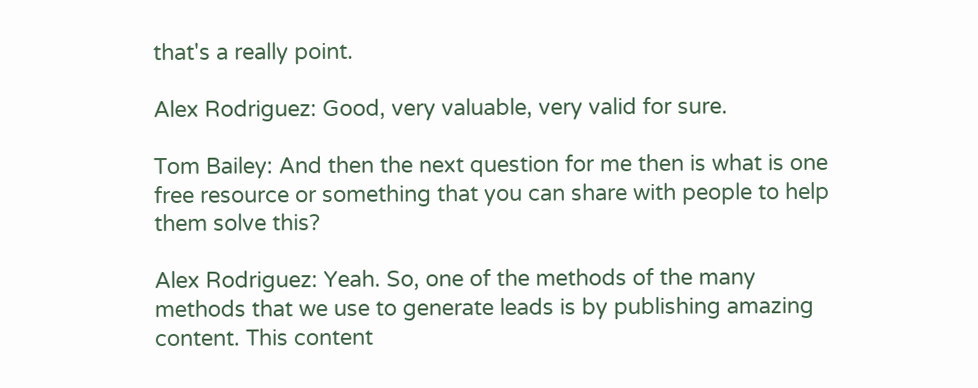that's a really point.

Alex Rodriguez: Good, very valuable, very valid for sure.

Tom Bailey: And then the next question for me then is what is one free resource or something that you can share with people to help them solve this?

Alex Rodriguez: Yeah. So, one of the methods of the many methods that we use to generate leads is by publishing amazing content. This content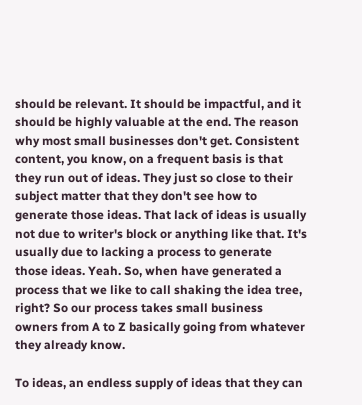should be relevant. It should be impactful, and it should be highly valuable at the end. The reason why most small businesses don't get. Consistent content, you know, on a frequent basis is that they run out of ideas. They just so close to their subject matter that they don't see how to generate those ideas. That lack of ideas is usually not due to writer's block or anything like that. It's usually due to lacking a process to generate those ideas. Yeah. So, when have generated a process that we like to call shaking the idea tree, right? So our process takes small business owners from A to Z basically going from whatever they already know.

To ideas, an endless supply of ideas that they can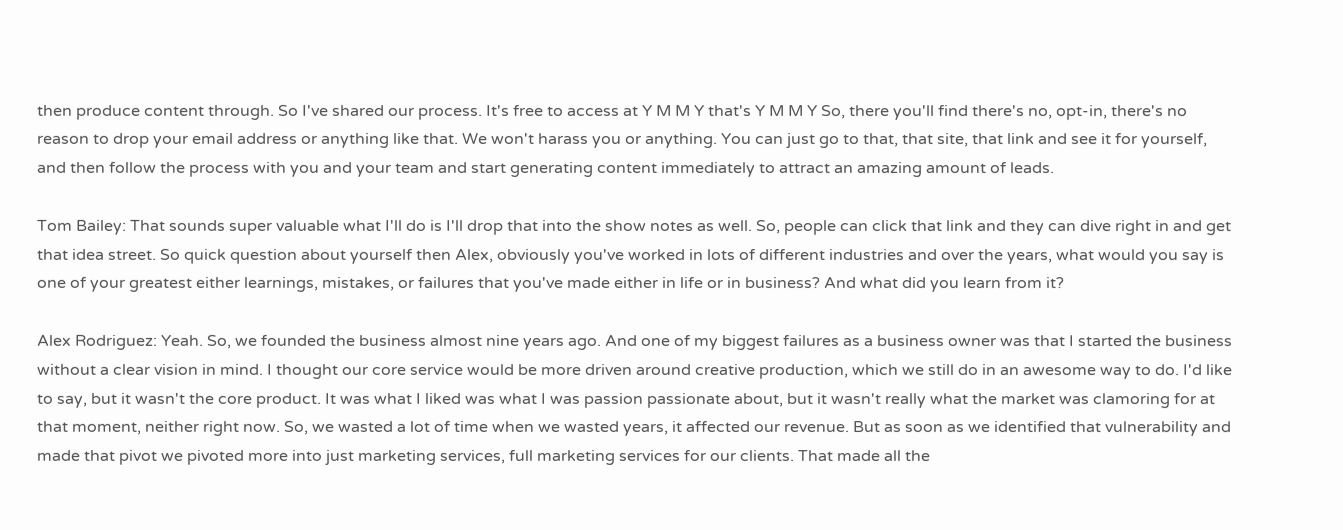then produce content through. So I've shared our process. It's free to access at Y M M Y that's Y M M Y So, there you'll find there's no, opt-in, there's no reason to drop your email address or anything like that. We won't harass you or anything. You can just go to that, that site, that link and see it for yourself, and then follow the process with you and your team and start generating content immediately to attract an amazing amount of leads.

Tom Bailey: That sounds super valuable what I'll do is I'll drop that into the show notes as well. So, people can click that link and they can dive right in and get that idea street. So quick question about yourself then Alex, obviously you've worked in lots of different industries and over the years, what would you say is one of your greatest either learnings, mistakes, or failures that you've made either in life or in business? And what did you learn from it?

Alex Rodriguez: Yeah. So, we founded the business almost nine years ago. And one of my biggest failures as a business owner was that I started the business without a clear vision in mind. I thought our core service would be more driven around creative production, which we still do in an awesome way to do. I'd like to say, but it wasn't the core product. It was what I liked was what I was passion passionate about, but it wasn't really what the market was clamoring for at that moment, neither right now. So, we wasted a lot of time when we wasted years, it affected our revenue. But as soon as we identified that vulnerability and made that pivot we pivoted more into just marketing services, full marketing services for our clients. That made all the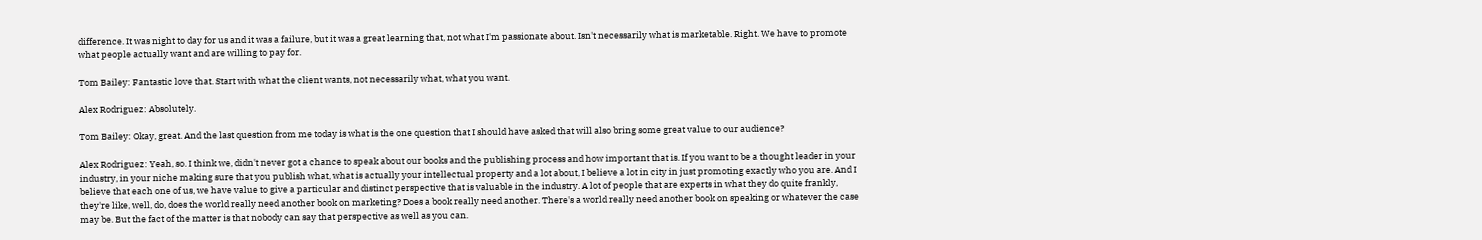difference. It was night to day for us and it was a failure, but it was a great learning that, not what I'm passionate about. Isn't necessarily what is marketable. Right. We have to promote what people actually want and are willing to pay for.

Tom Bailey: Fantastic love that. Start with what the client wants, not necessarily what, what you want.

Alex Rodriguez: Absolutely.

Tom Bailey: Okay, great. And the last question from me today is what is the one question that I should have asked that will also bring some great value to our audience?

Alex Rodriguez: Yeah, so. I think we, didn't never got a chance to speak about our books and the publishing process and how important that is. If you want to be a thought leader in your industry, in your niche making sure that you publish what, what is actually your intellectual property and a lot about, I believe a lot in city in just promoting exactly who you are. And I believe that each one of us, we have value to give a particular and distinct perspective that is valuable in the industry. A lot of people that are experts in what they do quite frankly, they're like, well, do, does the world really need another book on marketing? Does a book really need another. There's a world really need another book on speaking or whatever the case may be. But the fact of the matter is that nobody can say that perspective as well as you can.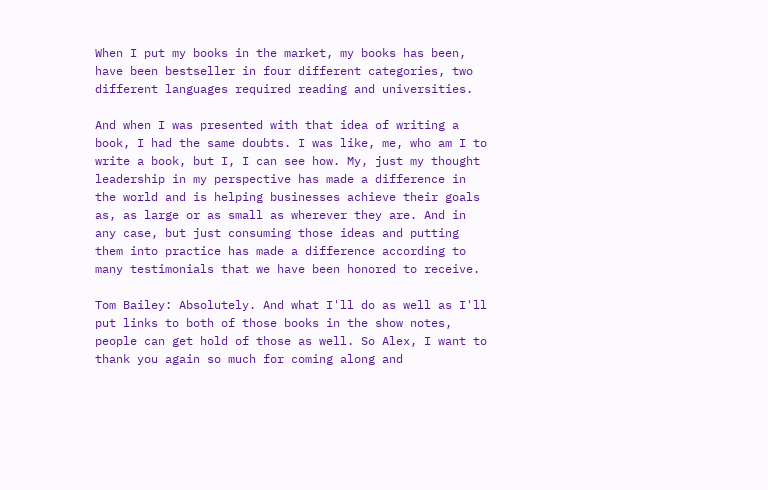When I put my books in the market, my books has been, have been bestseller in four different categories, two different languages required reading and universities.

And when I was presented with that idea of writing a book, I had the same doubts. I was like, me, who am I to write a book, but I, I can see how. My, just my thought leadership in my perspective has made a difference in the world and is helping businesses achieve their goals as, as large or as small as wherever they are. And in any case, but just consuming those ideas and putting them into practice has made a difference according to many testimonials that we have been honored to receive.

Tom Bailey: Absolutely. And what I'll do as well as I'll put links to both of those books in the show notes, people can get hold of those as well. So Alex, I want to thank you again so much for coming along and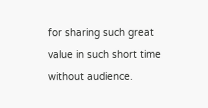for sharing such great value in such short time without audience.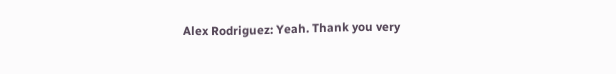Alex Rodriguez: Yeah. Thank you very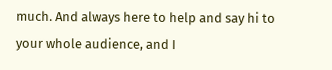much. And always here to help and say hi to your whole audience, and I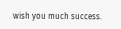wish you much success.